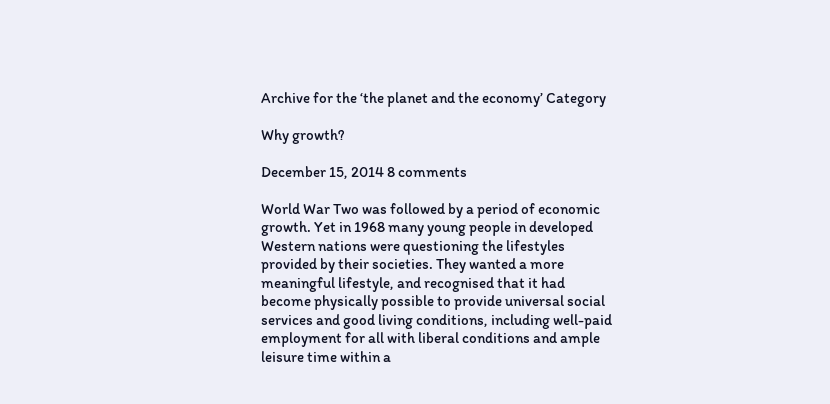Archive for the ‘the planet and the economy’ Category

Why growth?

December 15, 2014 8 comments

World War Two was followed by a period of economic growth. Yet in 1968 many young people in developed Western nations were questioning the lifestyles provided by their societies. They wanted a more meaningful lifestyle, and recognised that it had become physically possible to provide universal social services and good living conditions, including well-paid employment for all with liberal conditions and ample leisure time within a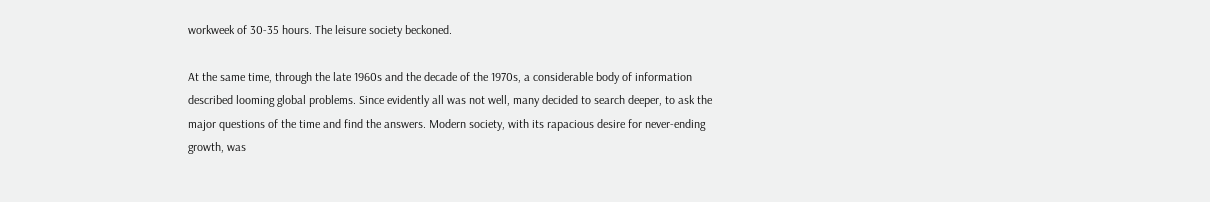workweek of 30-35 hours. The leisure society beckoned.

At the same time, through the late 1960s and the decade of the 1970s, a considerable body of information described looming global problems. Since evidently all was not well, many decided to search deeper, to ask the major questions of the time and find the answers. Modern society, with its rapacious desire for never-ending growth, was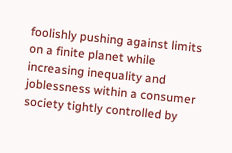foolishly pushing against limits on a finite planet while increasing inequality and joblessness within a consumer society tightly controlled by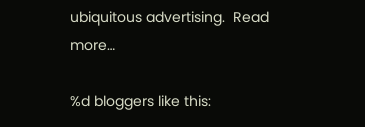ubiquitous advertising.  Read more…

%d bloggers like this: